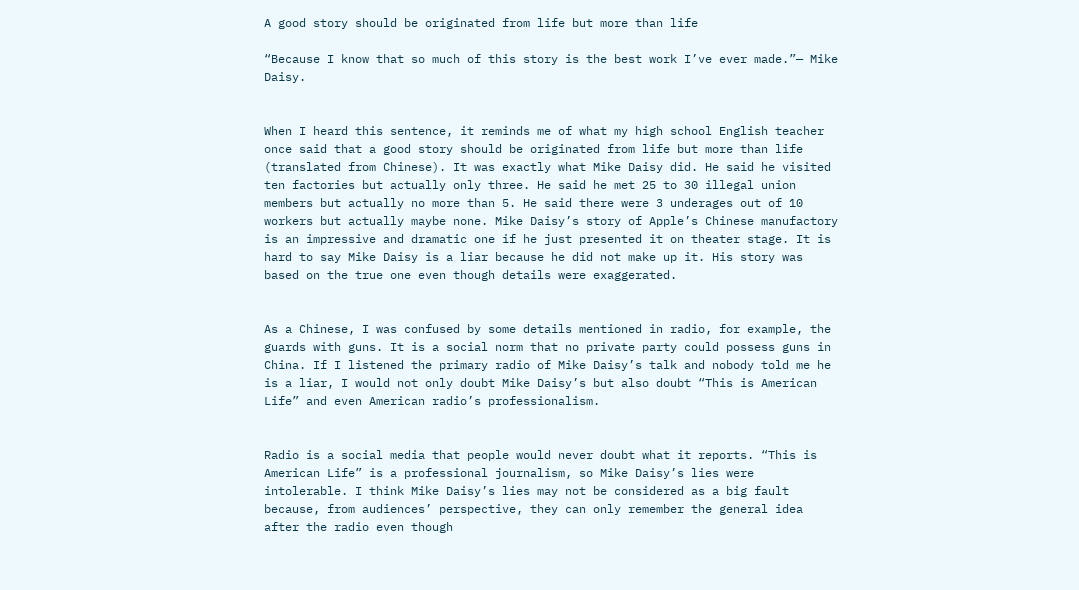A good story should be originated from life but more than life

“Because I know that so much of this story is the best work I’ve ever made.”— Mike Daisy.


When I heard this sentence, it reminds me of what my high school English teacher once said that a good story should be originated from life but more than life (translated from Chinese). It was exactly what Mike Daisy did. He said he visited ten factories but actually only three. He said he met 25 to 30 illegal union members but actually no more than 5. He said there were 3 underages out of 10 workers but actually maybe none. Mike Daisy’s story of Apple’s Chinese manufactory is an impressive and dramatic one if he just presented it on theater stage. It is hard to say Mike Daisy is a liar because he did not make up it. His story was based on the true one even though details were exaggerated.


As a Chinese, I was confused by some details mentioned in radio, for example, the guards with guns. It is a social norm that no private party could possess guns in China. If I listened the primary radio of Mike Daisy’s talk and nobody told me he is a liar, I would not only doubt Mike Daisy’s but also doubt “This is American Life” and even American radio’s professionalism.


Radio is a social media that people would never doubt what it reports. “This is American Life” is a professional journalism, so Mike Daisy’s lies were intolerable. I think Mike Daisy’s lies may not be considered as a big fault because, from audiences’ perspective, they can only remember the general idea after the radio even though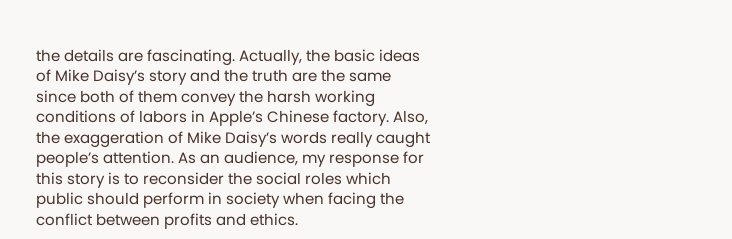the details are fascinating. Actually, the basic ideas of Mike Daisy’s story and the truth are the same since both of them convey the harsh working conditions of labors in Apple’s Chinese factory. Also, the exaggeration of Mike Daisy’s words really caught people’s attention. As an audience, my response for this story is to reconsider the social roles which public should perform in society when facing the conflict between profits and ethics.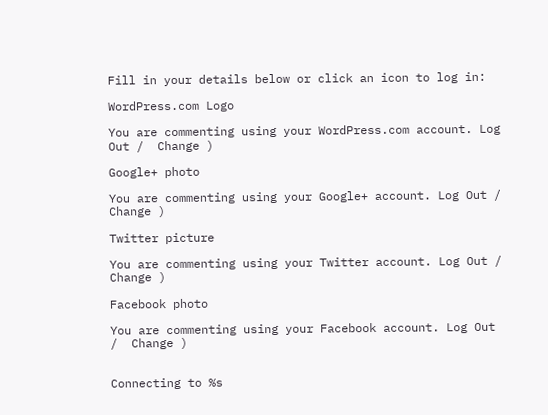Fill in your details below or click an icon to log in:

WordPress.com Logo

You are commenting using your WordPress.com account. Log Out /  Change )

Google+ photo

You are commenting using your Google+ account. Log Out /  Change )

Twitter picture

You are commenting using your Twitter account. Log Out /  Change )

Facebook photo

You are commenting using your Facebook account. Log Out /  Change )


Connecting to %s